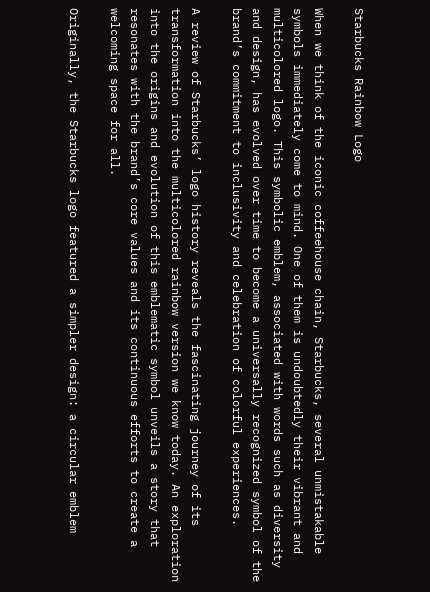Starbucks Rainbow Logo

When we think of the iconic coffeehouse chain, Starbucks, several unmistakable symbols immediately come to mind. One of them is undoubtedly their vibrant and multicolored logo. This symbolic emblem, associated with words such as diversity and design, has evolved over time to become a universally recognized symbol of the brand’s commitment to inclusivity and celebration of colorful experiences.

A review of Starbucks’ logo history reveals the fascinating journey of its transformation into the multicolored rainbow version we know today. An exploration into the origins and evolution of this emblematic symbol unveils a story that resonates with the brand’s core values and its continuous efforts to create a welcoming space for all.

Originally, the Starbucks logo featured a simpler design: a circular emblem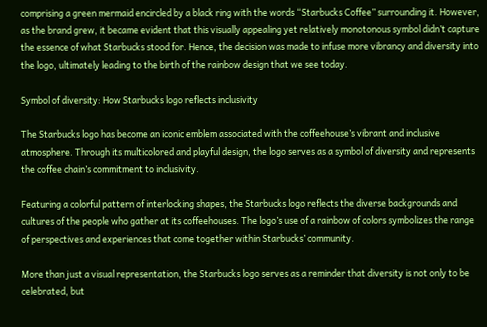comprising a green mermaid encircled by a black ring with the words “Starbucks Coffee” surrounding it. However, as the brand grew, it became evident that this visually appealing yet relatively monotonous symbol didn’t capture the essence of what Starbucks stood for. Hence, the decision was made to infuse more vibrancy and diversity into the logo, ultimately leading to the birth of the rainbow design that we see today.

Symbol of diversity: How Starbucks logo reflects inclusivity

The Starbucks logo has become an iconic emblem associated with the coffeehouse’s vibrant and inclusive atmosphere. Through its multicolored and playful design, the logo serves as a symbol of diversity and represents the coffee chain’s commitment to inclusivity.

Featuring a colorful pattern of interlocking shapes, the Starbucks logo reflects the diverse backgrounds and cultures of the people who gather at its coffeehouses. The logo’s use of a rainbow of colors symbolizes the range of perspectives and experiences that come together within Starbucks’ community.

More than just a visual representation, the Starbucks logo serves as a reminder that diversity is not only to be celebrated, but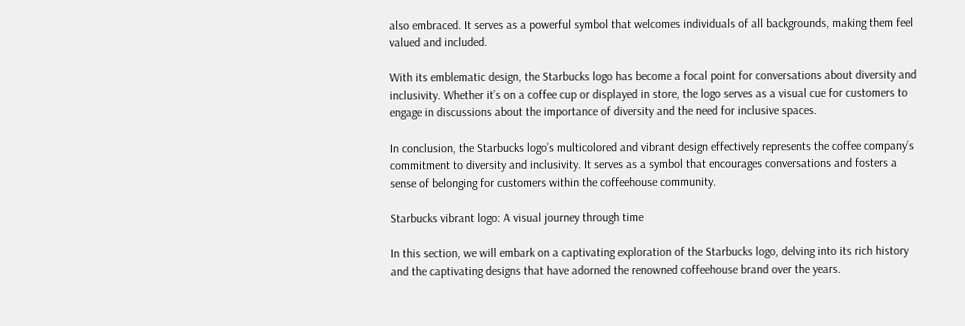also embraced. It serves as a powerful symbol that welcomes individuals of all backgrounds, making them feel valued and included.

With its emblematic design, the Starbucks logo has become a focal point for conversations about diversity and inclusivity. Whether it’s on a coffee cup or displayed in store, the logo serves as a visual cue for customers to engage in discussions about the importance of diversity and the need for inclusive spaces.

In conclusion, the Starbucks logo’s multicolored and vibrant design effectively represents the coffee company’s commitment to diversity and inclusivity. It serves as a symbol that encourages conversations and fosters a sense of belonging for customers within the coffeehouse community.

Starbucks vibrant logo: A visual journey through time

In this section, we will embark on a captivating exploration of the Starbucks logo, delving into its rich history and the captivating designs that have adorned the renowned coffeehouse brand over the years.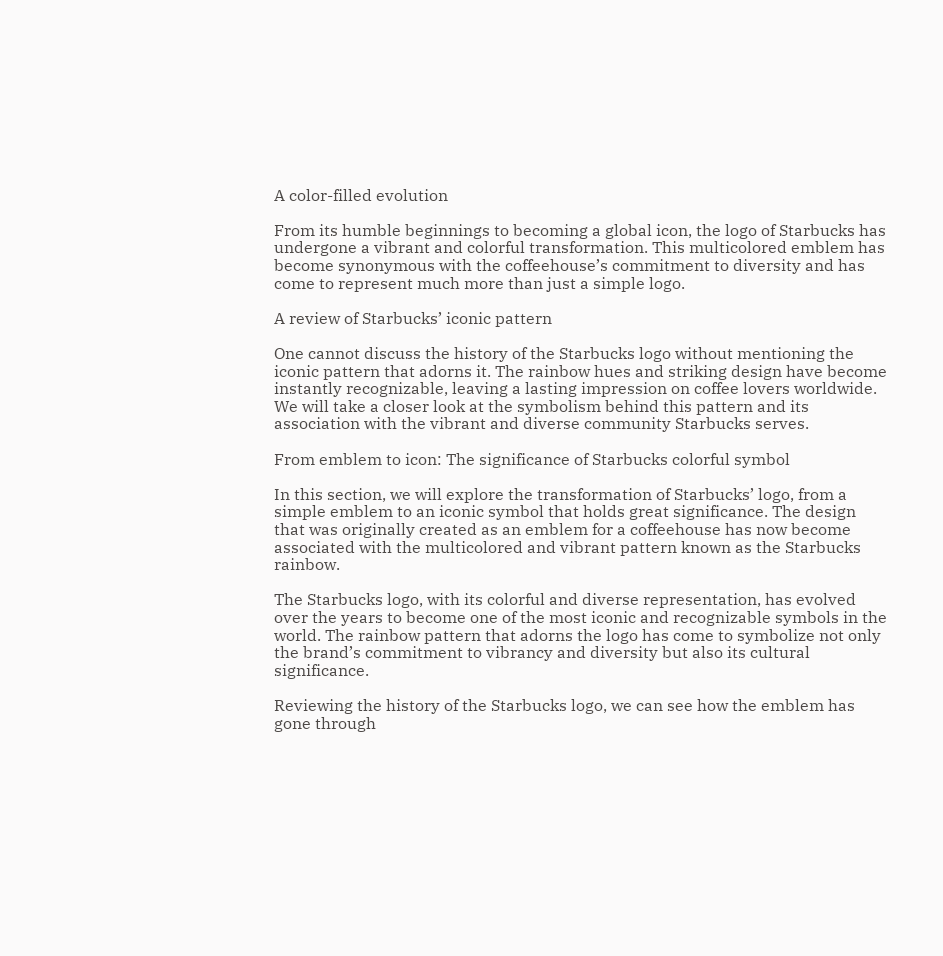A color-filled evolution

From its humble beginnings to becoming a global icon, the logo of Starbucks has undergone a vibrant and colorful transformation. This multicolored emblem has become synonymous with the coffeehouse’s commitment to diversity and has come to represent much more than just a simple logo.

A review of Starbucks’ iconic pattern

One cannot discuss the history of the Starbucks logo without mentioning the iconic pattern that adorns it. The rainbow hues and striking design have become instantly recognizable, leaving a lasting impression on coffee lovers worldwide. We will take a closer look at the symbolism behind this pattern and its association with the vibrant and diverse community Starbucks serves.

From emblem to icon: The significance of Starbucks colorful symbol

In this section, we will explore the transformation of Starbucks’ logo, from a simple emblem to an iconic symbol that holds great significance. The design that was originally created as an emblem for a coffeehouse has now become associated with the multicolored and vibrant pattern known as the Starbucks rainbow.

The Starbucks logo, with its colorful and diverse representation, has evolved over the years to become one of the most iconic and recognizable symbols in the world. The rainbow pattern that adorns the logo has come to symbolize not only the brand’s commitment to vibrancy and diversity but also its cultural significance.

Reviewing the history of the Starbucks logo, we can see how the emblem has gone through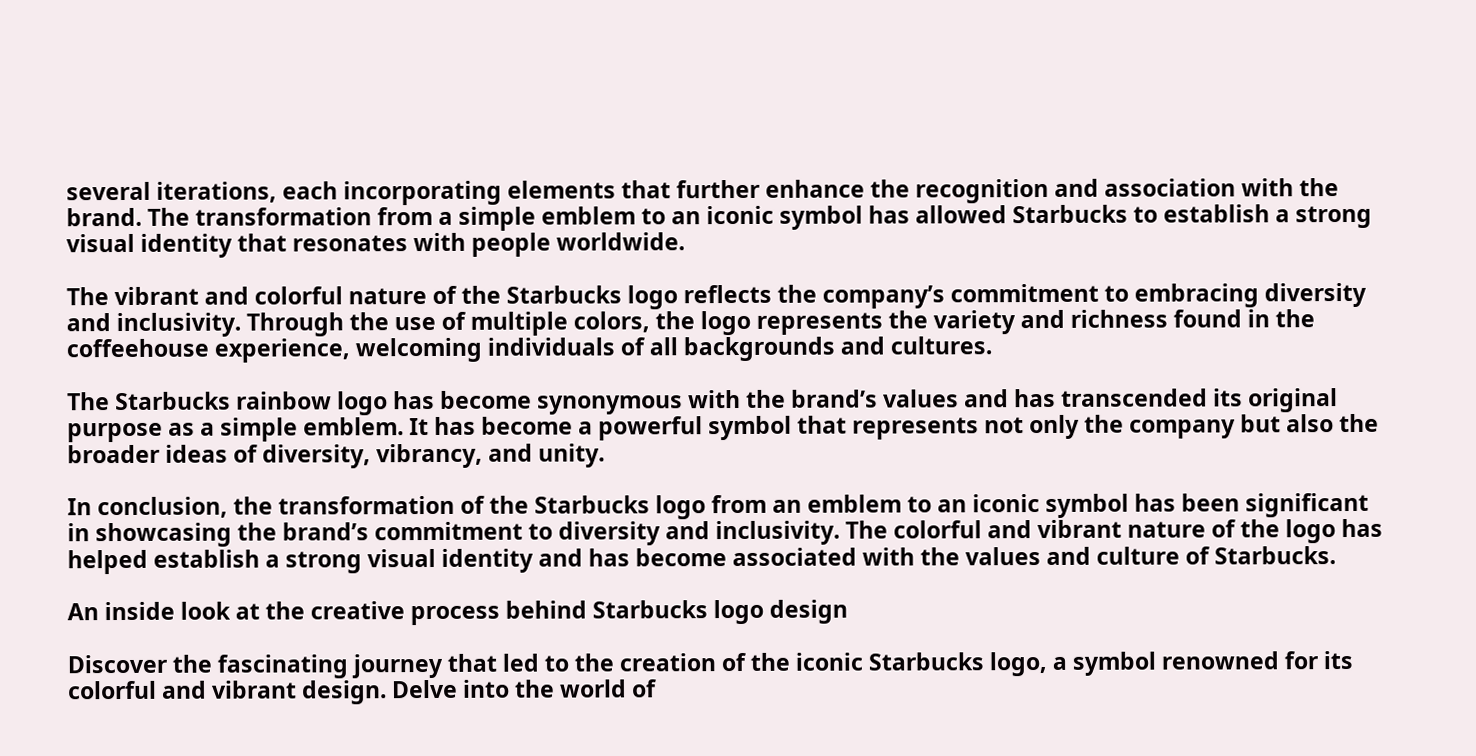several iterations, each incorporating elements that further enhance the recognition and association with the brand. The transformation from a simple emblem to an iconic symbol has allowed Starbucks to establish a strong visual identity that resonates with people worldwide.

The vibrant and colorful nature of the Starbucks logo reflects the company’s commitment to embracing diversity and inclusivity. Through the use of multiple colors, the logo represents the variety and richness found in the coffeehouse experience, welcoming individuals of all backgrounds and cultures.

The Starbucks rainbow logo has become synonymous with the brand’s values and has transcended its original purpose as a simple emblem. It has become a powerful symbol that represents not only the company but also the broader ideas of diversity, vibrancy, and unity.

In conclusion, the transformation of the Starbucks logo from an emblem to an iconic symbol has been significant in showcasing the brand’s commitment to diversity and inclusivity. The colorful and vibrant nature of the logo has helped establish a strong visual identity and has become associated with the values and culture of Starbucks.

An inside look at the creative process behind Starbucks logo design

Discover the fascinating journey that led to the creation of the iconic Starbucks logo, a symbol renowned for its colorful and vibrant design. Delve into the world of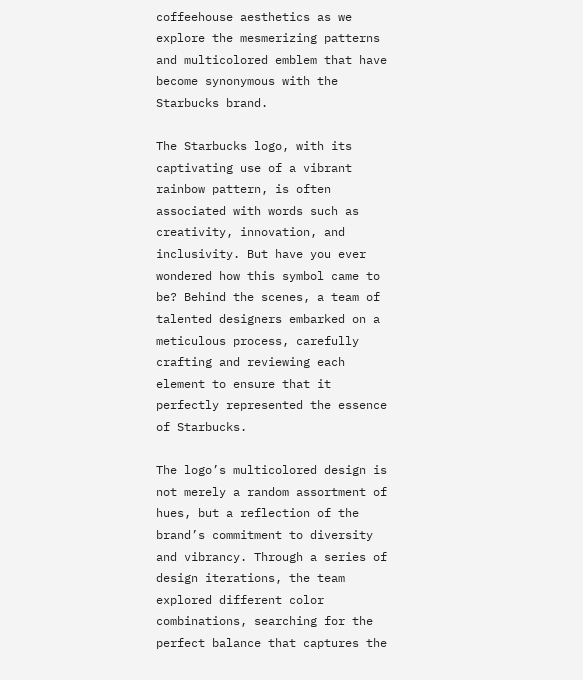coffeehouse aesthetics as we explore the mesmerizing patterns and multicolored emblem that have become synonymous with the Starbucks brand.

The Starbucks logo, with its captivating use of a vibrant rainbow pattern, is often associated with words such as creativity, innovation, and inclusivity. But have you ever wondered how this symbol came to be? Behind the scenes, a team of talented designers embarked on a meticulous process, carefully crafting and reviewing each element to ensure that it perfectly represented the essence of Starbucks.

The logo’s multicolored design is not merely a random assortment of hues, but a reflection of the brand’s commitment to diversity and vibrancy. Through a series of design iterations, the team explored different color combinations, searching for the perfect balance that captures the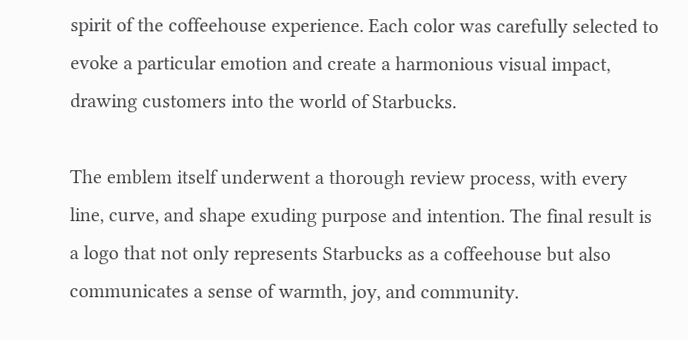spirit of the coffeehouse experience. Each color was carefully selected to evoke a particular emotion and create a harmonious visual impact, drawing customers into the world of Starbucks.

The emblem itself underwent a thorough review process, with every line, curve, and shape exuding purpose and intention. The final result is a logo that not only represents Starbucks as a coffeehouse but also communicates a sense of warmth, joy, and community.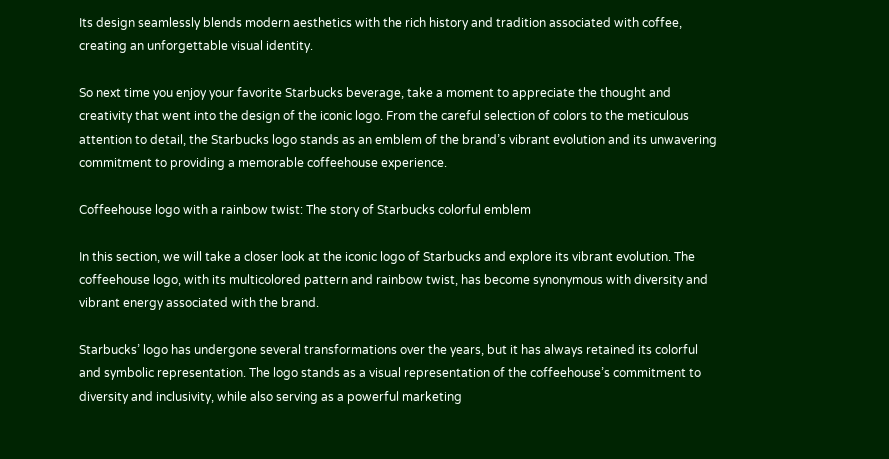Its design seamlessly blends modern aesthetics with the rich history and tradition associated with coffee, creating an unforgettable visual identity.

So next time you enjoy your favorite Starbucks beverage, take a moment to appreciate the thought and creativity that went into the design of the iconic logo. From the careful selection of colors to the meticulous attention to detail, the Starbucks logo stands as an emblem of the brand’s vibrant evolution and its unwavering commitment to providing a memorable coffeehouse experience.

Coffeehouse logo with a rainbow twist: The story of Starbucks colorful emblem

In this section, we will take a closer look at the iconic logo of Starbucks and explore its vibrant evolution. The coffeehouse logo, with its multicolored pattern and rainbow twist, has become synonymous with diversity and vibrant energy associated with the brand.

Starbucks’ logo has undergone several transformations over the years, but it has always retained its colorful and symbolic representation. The logo stands as a visual representation of the coffeehouse’s commitment to diversity and inclusivity, while also serving as a powerful marketing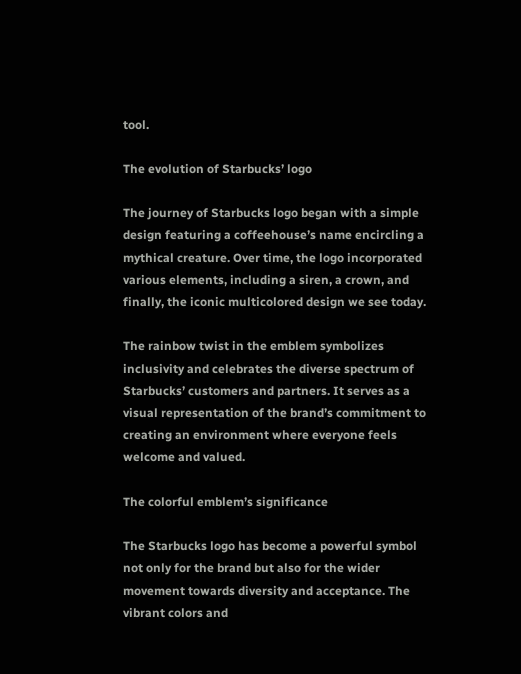tool.

The evolution of Starbucks’ logo

The journey of Starbucks logo began with a simple design featuring a coffeehouse’s name encircling a mythical creature. Over time, the logo incorporated various elements, including a siren, a crown, and finally, the iconic multicolored design we see today.

The rainbow twist in the emblem symbolizes inclusivity and celebrates the diverse spectrum of Starbucks’ customers and partners. It serves as a visual representation of the brand’s commitment to creating an environment where everyone feels welcome and valued.

The colorful emblem’s significance

The Starbucks logo has become a powerful symbol not only for the brand but also for the wider movement towards diversity and acceptance. The vibrant colors and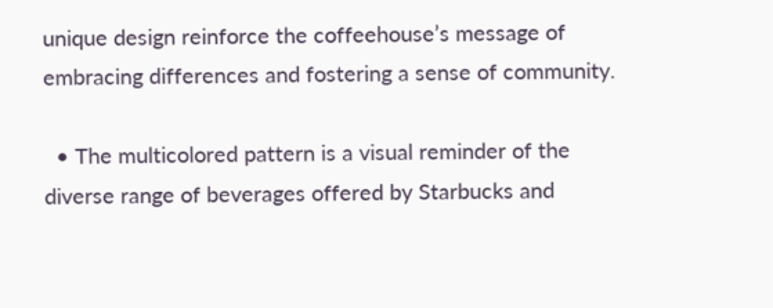unique design reinforce the coffeehouse’s message of embracing differences and fostering a sense of community.

  • The multicolored pattern is a visual reminder of the diverse range of beverages offered by Starbucks and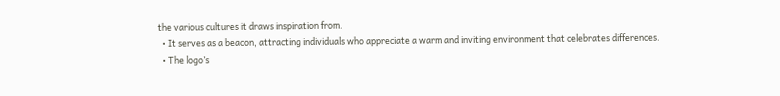the various cultures it draws inspiration from.
  • It serves as a beacon, attracting individuals who appreciate a warm and inviting environment that celebrates differences.
  • The logo’s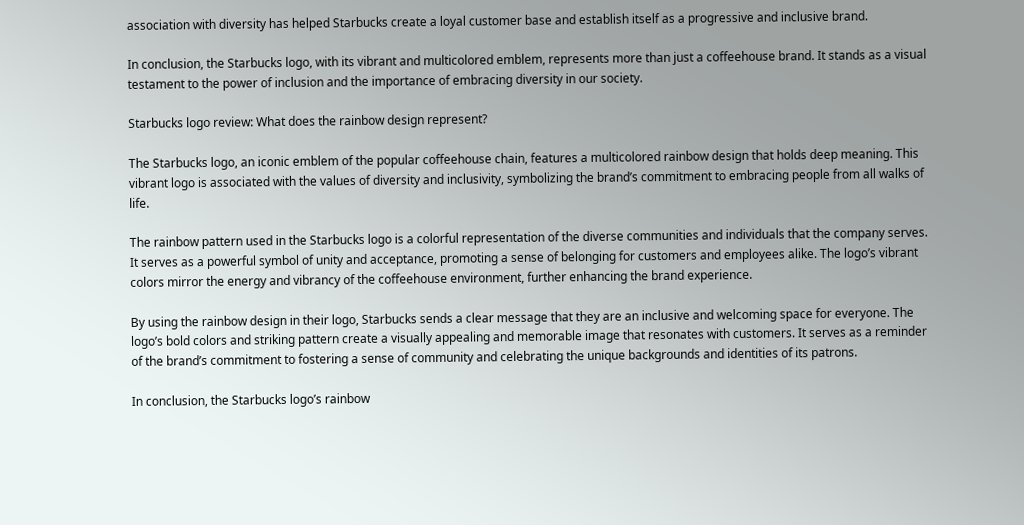association with diversity has helped Starbucks create a loyal customer base and establish itself as a progressive and inclusive brand.

In conclusion, the Starbucks logo, with its vibrant and multicolored emblem, represents more than just a coffeehouse brand. It stands as a visual testament to the power of inclusion and the importance of embracing diversity in our society.

Starbucks logo review: What does the rainbow design represent?

The Starbucks logo, an iconic emblem of the popular coffeehouse chain, features a multicolored rainbow design that holds deep meaning. This vibrant logo is associated with the values of diversity and inclusivity, symbolizing the brand’s commitment to embracing people from all walks of life.

The rainbow pattern used in the Starbucks logo is a colorful representation of the diverse communities and individuals that the company serves. It serves as a powerful symbol of unity and acceptance, promoting a sense of belonging for customers and employees alike. The logo’s vibrant colors mirror the energy and vibrancy of the coffeehouse environment, further enhancing the brand experience.

By using the rainbow design in their logo, Starbucks sends a clear message that they are an inclusive and welcoming space for everyone. The logo’s bold colors and striking pattern create a visually appealing and memorable image that resonates with customers. It serves as a reminder of the brand’s commitment to fostering a sense of community and celebrating the unique backgrounds and identities of its patrons.

In conclusion, the Starbucks logo’s rainbow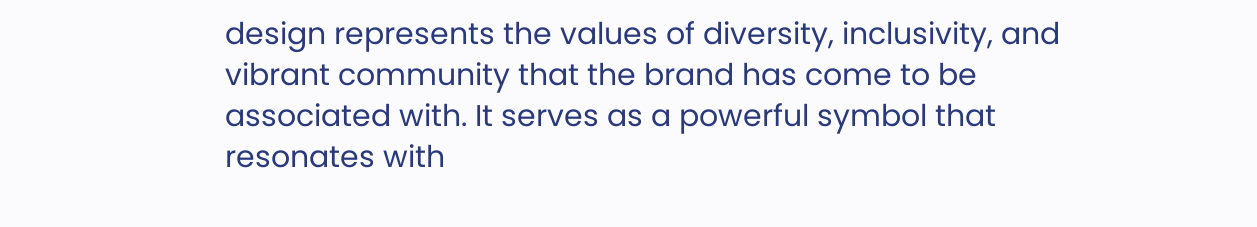design represents the values of diversity, inclusivity, and vibrant community that the brand has come to be associated with. It serves as a powerful symbol that resonates with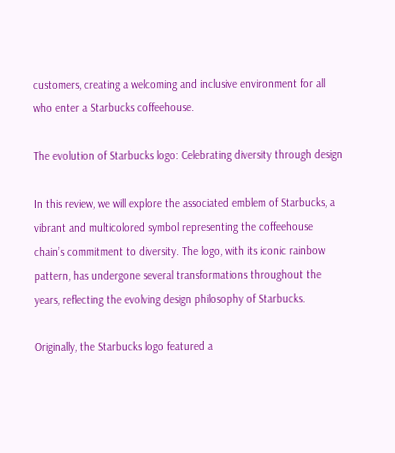customers, creating a welcoming and inclusive environment for all who enter a Starbucks coffeehouse.

The evolution of Starbucks logo: Celebrating diversity through design

In this review, we will explore the associated emblem of Starbucks, a vibrant and multicolored symbol representing the coffeehouse chain’s commitment to diversity. The logo, with its iconic rainbow pattern, has undergone several transformations throughout the years, reflecting the evolving design philosophy of Starbucks.

Originally, the Starbucks logo featured a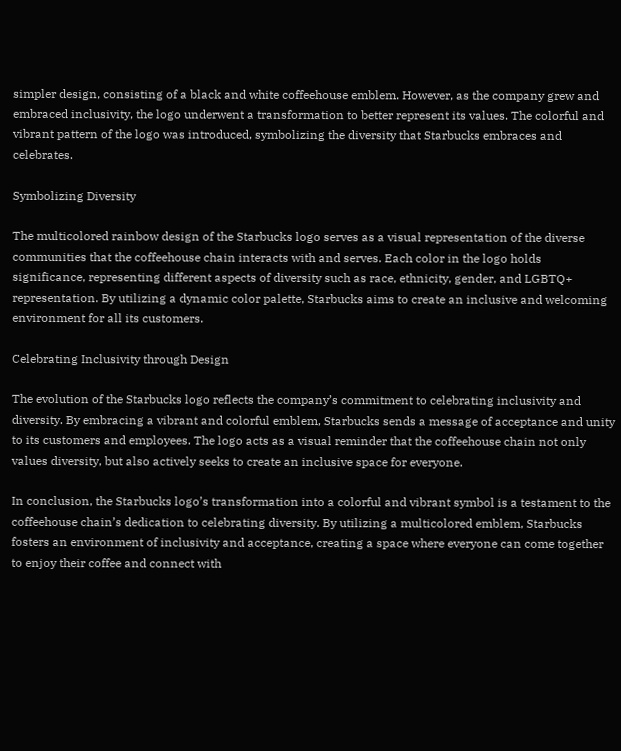simpler design, consisting of a black and white coffeehouse emblem. However, as the company grew and embraced inclusivity, the logo underwent a transformation to better represent its values. The colorful and vibrant pattern of the logo was introduced, symbolizing the diversity that Starbucks embraces and celebrates.

Symbolizing Diversity

The multicolored rainbow design of the Starbucks logo serves as a visual representation of the diverse communities that the coffeehouse chain interacts with and serves. Each color in the logo holds significance, representing different aspects of diversity such as race, ethnicity, gender, and LGBTQ+ representation. By utilizing a dynamic color palette, Starbucks aims to create an inclusive and welcoming environment for all its customers.

Celebrating Inclusivity through Design

The evolution of the Starbucks logo reflects the company’s commitment to celebrating inclusivity and diversity. By embracing a vibrant and colorful emblem, Starbucks sends a message of acceptance and unity to its customers and employees. The logo acts as a visual reminder that the coffeehouse chain not only values diversity, but also actively seeks to create an inclusive space for everyone.

In conclusion, the Starbucks logo’s transformation into a colorful and vibrant symbol is a testament to the coffeehouse chain’s dedication to celebrating diversity. By utilizing a multicolored emblem, Starbucks fosters an environment of inclusivity and acceptance, creating a space where everyone can come together to enjoy their coffee and connect with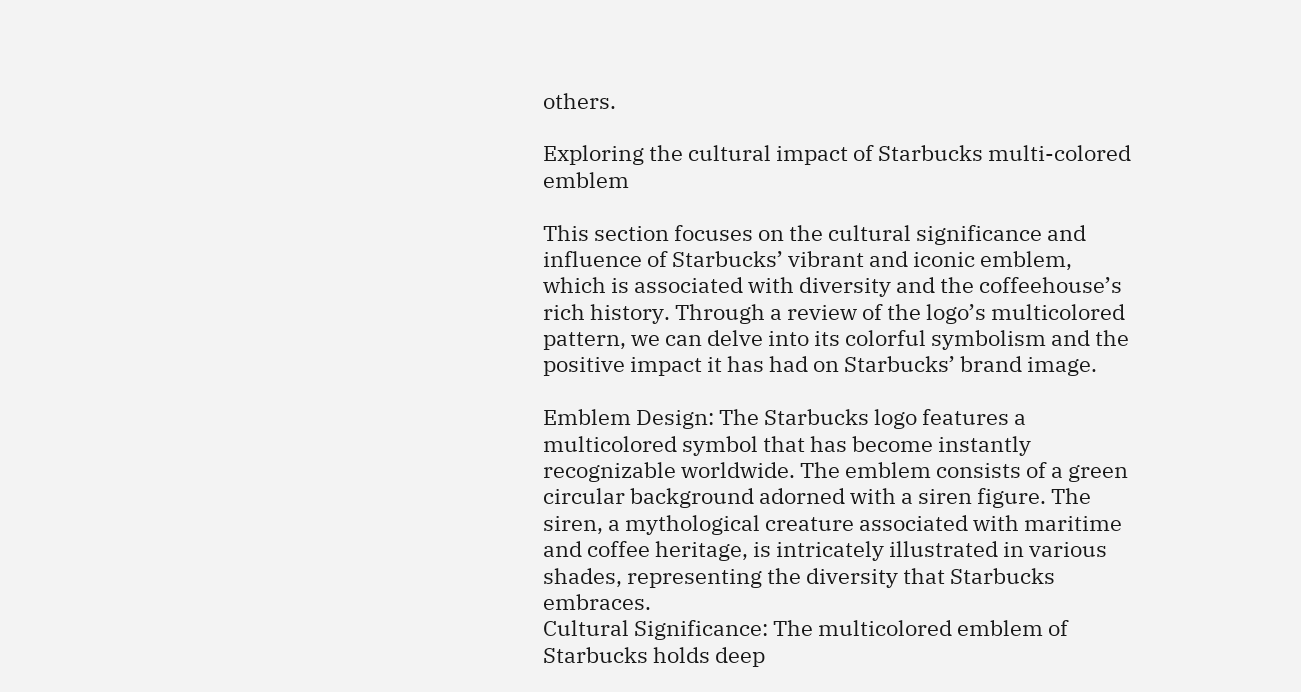others.

Exploring the cultural impact of Starbucks multi-colored emblem

This section focuses on the cultural significance and influence of Starbucks’ vibrant and iconic emblem, which is associated with diversity and the coffeehouse’s rich history. Through a review of the logo’s multicolored pattern, we can delve into its colorful symbolism and the positive impact it has had on Starbucks’ brand image.

Emblem Design: The Starbucks logo features a multicolored symbol that has become instantly recognizable worldwide. The emblem consists of a green circular background adorned with a siren figure. The siren, a mythological creature associated with maritime and coffee heritage, is intricately illustrated in various shades, representing the diversity that Starbucks embraces.
Cultural Significance: The multicolored emblem of Starbucks holds deep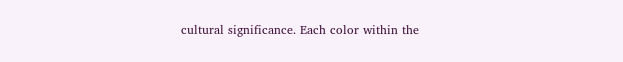cultural significance. Each color within the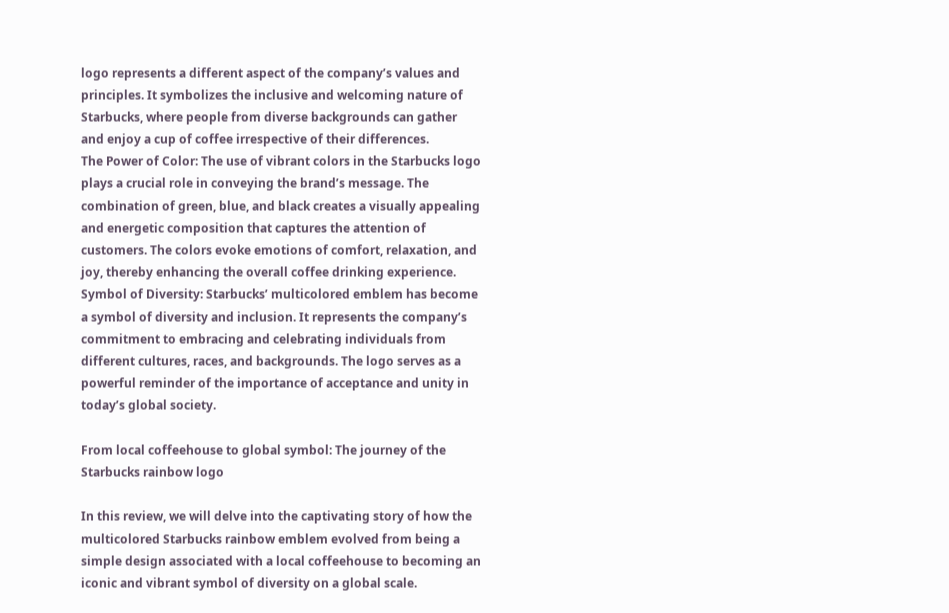logo represents a different aspect of the company’s values and principles. It symbolizes the inclusive and welcoming nature of Starbucks, where people from diverse backgrounds can gather and enjoy a cup of coffee irrespective of their differences.
The Power of Color: The use of vibrant colors in the Starbucks logo plays a crucial role in conveying the brand’s message. The combination of green, blue, and black creates a visually appealing and energetic composition that captures the attention of customers. The colors evoke emotions of comfort, relaxation, and joy, thereby enhancing the overall coffee drinking experience.
Symbol of Diversity: Starbucks’ multicolored emblem has become a symbol of diversity and inclusion. It represents the company’s commitment to embracing and celebrating individuals from different cultures, races, and backgrounds. The logo serves as a powerful reminder of the importance of acceptance and unity in today’s global society.

From local coffeehouse to global symbol: The journey of the Starbucks rainbow logo

In this review, we will delve into the captivating story of how the multicolored Starbucks rainbow emblem evolved from being a simple design associated with a local coffeehouse to becoming an iconic and vibrant symbol of diversity on a global scale.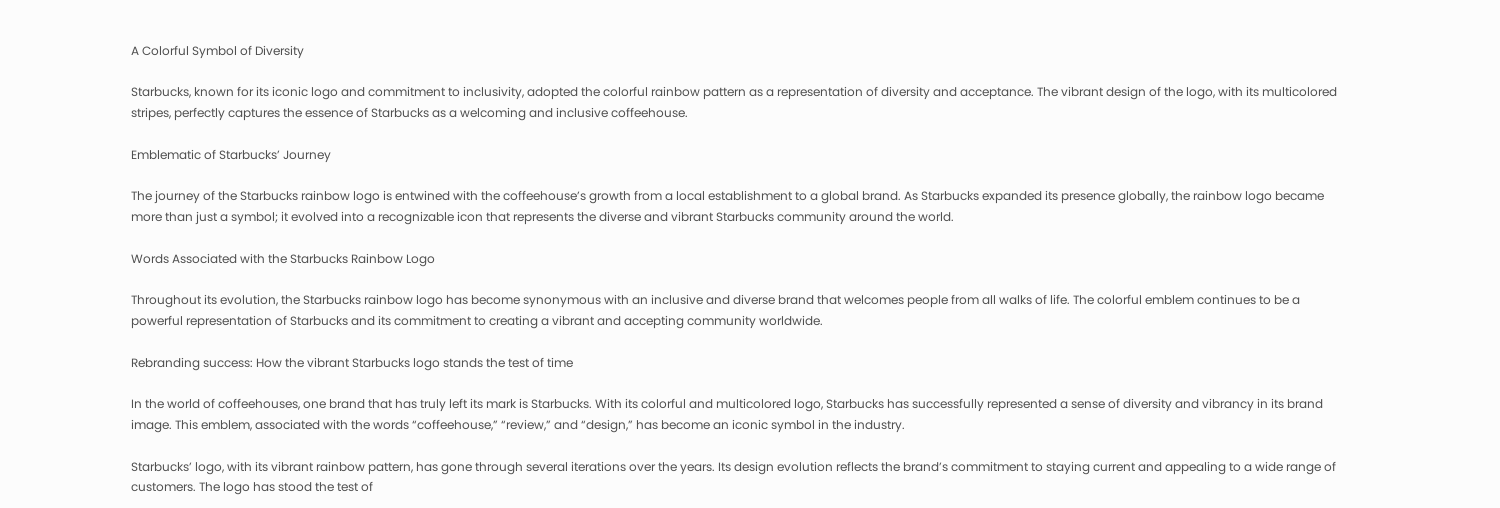A Colorful Symbol of Diversity

Starbucks, known for its iconic logo and commitment to inclusivity, adopted the colorful rainbow pattern as a representation of diversity and acceptance. The vibrant design of the logo, with its multicolored stripes, perfectly captures the essence of Starbucks as a welcoming and inclusive coffeehouse.

Emblematic of Starbucks’ Journey

The journey of the Starbucks rainbow logo is entwined with the coffeehouse’s growth from a local establishment to a global brand. As Starbucks expanded its presence globally, the rainbow logo became more than just a symbol; it evolved into a recognizable icon that represents the diverse and vibrant Starbucks community around the world.

Words Associated with the Starbucks Rainbow Logo

Throughout its evolution, the Starbucks rainbow logo has become synonymous with an inclusive and diverse brand that welcomes people from all walks of life. The colorful emblem continues to be a powerful representation of Starbucks and its commitment to creating a vibrant and accepting community worldwide.

Rebranding success: How the vibrant Starbucks logo stands the test of time

In the world of coffeehouses, one brand that has truly left its mark is Starbucks. With its colorful and multicolored logo, Starbucks has successfully represented a sense of diversity and vibrancy in its brand image. This emblem, associated with the words “coffeehouse,” “review,” and “design,” has become an iconic symbol in the industry.

Starbucks’ logo, with its vibrant rainbow pattern, has gone through several iterations over the years. Its design evolution reflects the brand’s commitment to staying current and appealing to a wide range of customers. The logo has stood the test of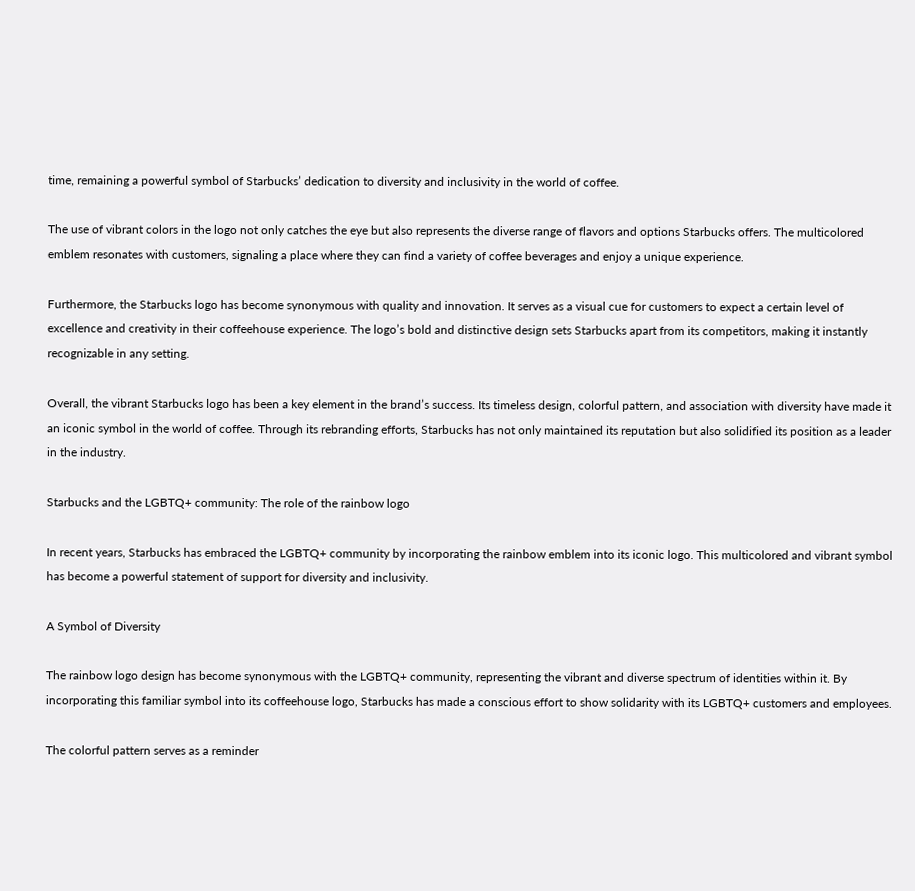time, remaining a powerful symbol of Starbucks’ dedication to diversity and inclusivity in the world of coffee.

The use of vibrant colors in the logo not only catches the eye but also represents the diverse range of flavors and options Starbucks offers. The multicolored emblem resonates with customers, signaling a place where they can find a variety of coffee beverages and enjoy a unique experience.

Furthermore, the Starbucks logo has become synonymous with quality and innovation. It serves as a visual cue for customers to expect a certain level of excellence and creativity in their coffeehouse experience. The logo’s bold and distinctive design sets Starbucks apart from its competitors, making it instantly recognizable in any setting.

Overall, the vibrant Starbucks logo has been a key element in the brand’s success. Its timeless design, colorful pattern, and association with diversity have made it an iconic symbol in the world of coffee. Through its rebranding efforts, Starbucks has not only maintained its reputation but also solidified its position as a leader in the industry.

Starbucks and the LGBTQ+ community: The role of the rainbow logo

In recent years, Starbucks has embraced the LGBTQ+ community by incorporating the rainbow emblem into its iconic logo. This multicolored and vibrant symbol has become a powerful statement of support for diversity and inclusivity.

A Symbol of Diversity

The rainbow logo design has become synonymous with the LGBTQ+ community, representing the vibrant and diverse spectrum of identities within it. By incorporating this familiar symbol into its coffeehouse logo, Starbucks has made a conscious effort to show solidarity with its LGBTQ+ customers and employees.

The colorful pattern serves as a reminder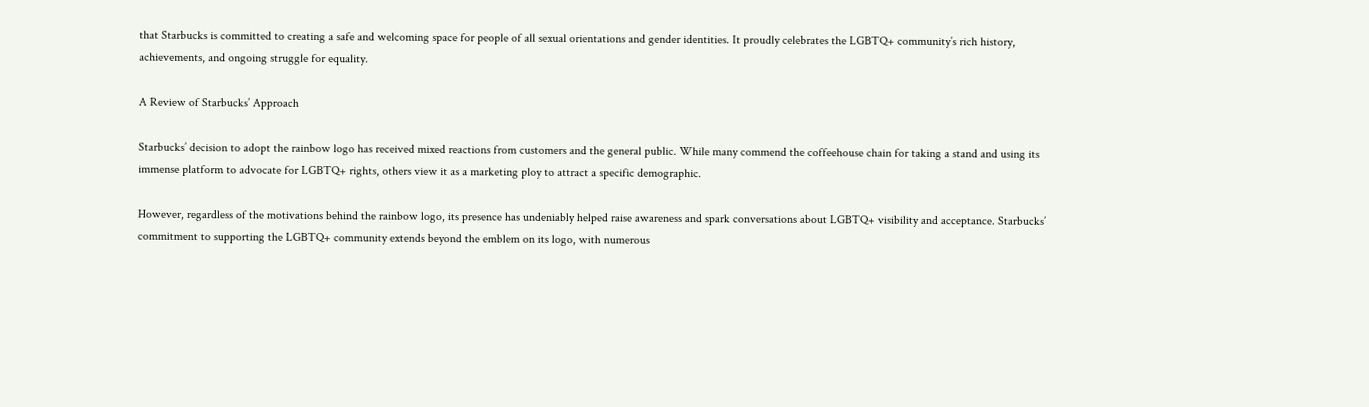that Starbucks is committed to creating a safe and welcoming space for people of all sexual orientations and gender identities. It proudly celebrates the LGBTQ+ community’s rich history, achievements, and ongoing struggle for equality.

A Review of Starbucks’ Approach

Starbucks’ decision to adopt the rainbow logo has received mixed reactions from customers and the general public. While many commend the coffeehouse chain for taking a stand and using its immense platform to advocate for LGBTQ+ rights, others view it as a marketing ploy to attract a specific demographic.

However, regardless of the motivations behind the rainbow logo, its presence has undeniably helped raise awareness and spark conversations about LGBTQ+ visibility and acceptance. Starbucks’ commitment to supporting the LGBTQ+ community extends beyond the emblem on its logo, with numerous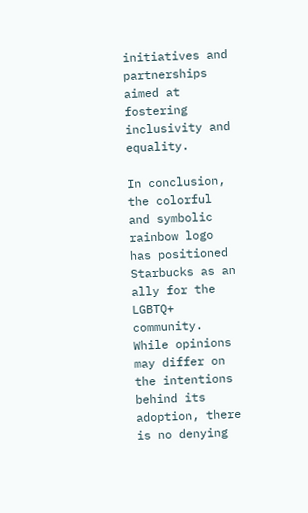initiatives and partnerships aimed at fostering inclusivity and equality.

In conclusion, the colorful and symbolic rainbow logo has positioned Starbucks as an ally for the LGBTQ+ community. While opinions may differ on the intentions behind its adoption, there is no denying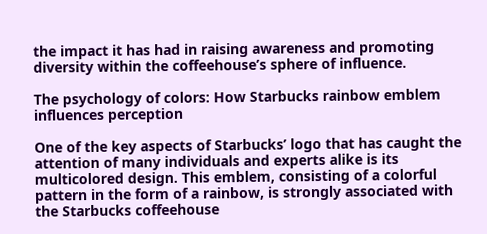the impact it has had in raising awareness and promoting diversity within the coffeehouse’s sphere of influence.

The psychology of colors: How Starbucks rainbow emblem influences perception

One of the key aspects of Starbucks’ logo that has caught the attention of many individuals and experts alike is its multicolored design. This emblem, consisting of a colorful pattern in the form of a rainbow, is strongly associated with the Starbucks coffeehouse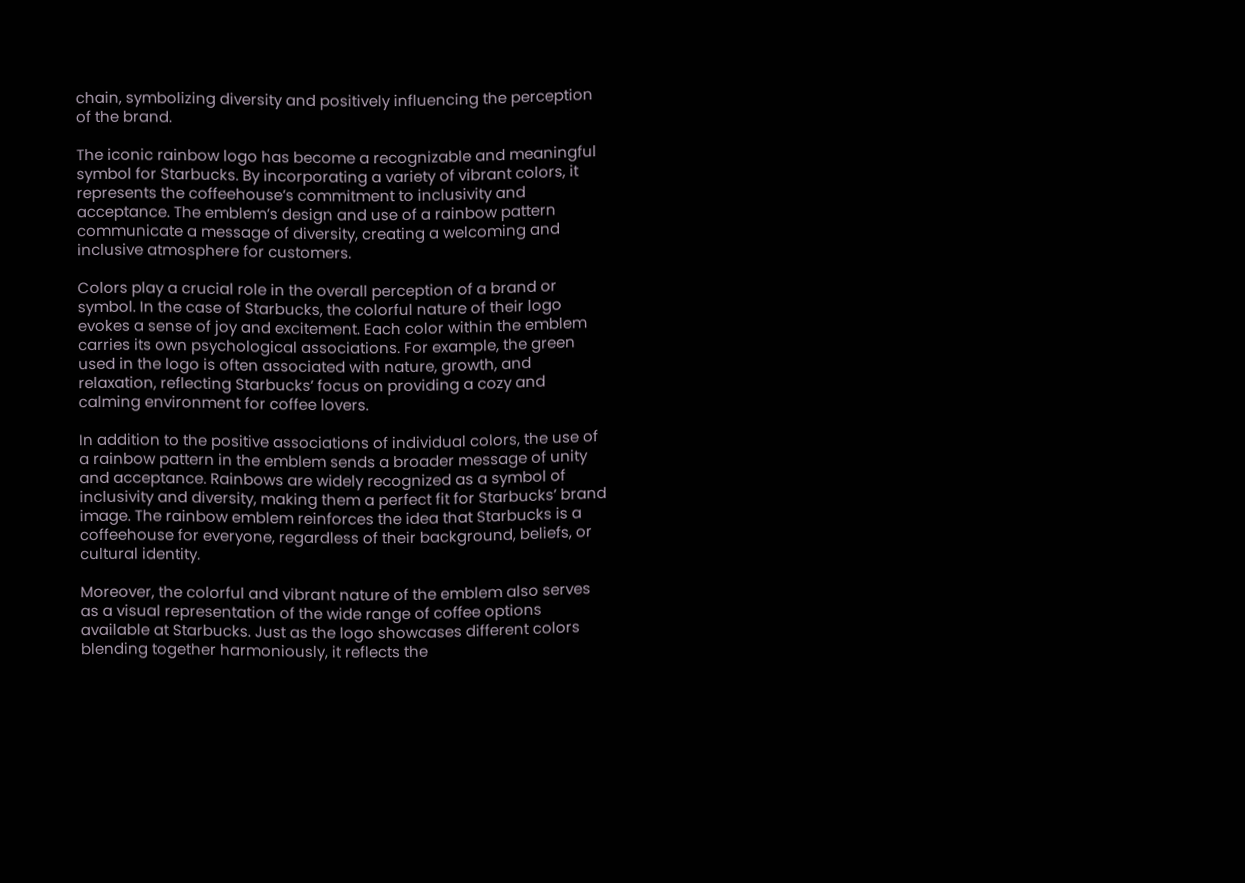chain, symbolizing diversity and positively influencing the perception of the brand.

The iconic rainbow logo has become a recognizable and meaningful symbol for Starbucks. By incorporating a variety of vibrant colors, it represents the coffeehouse’s commitment to inclusivity and acceptance. The emblem’s design and use of a rainbow pattern communicate a message of diversity, creating a welcoming and inclusive atmosphere for customers.

Colors play a crucial role in the overall perception of a brand or symbol. In the case of Starbucks, the colorful nature of their logo evokes a sense of joy and excitement. Each color within the emblem carries its own psychological associations. For example, the green used in the logo is often associated with nature, growth, and relaxation, reflecting Starbucks’ focus on providing a cozy and calming environment for coffee lovers.

In addition to the positive associations of individual colors, the use of a rainbow pattern in the emblem sends a broader message of unity and acceptance. Rainbows are widely recognized as a symbol of inclusivity and diversity, making them a perfect fit for Starbucks’ brand image. The rainbow emblem reinforces the idea that Starbucks is a coffeehouse for everyone, regardless of their background, beliefs, or cultural identity.

Moreover, the colorful and vibrant nature of the emblem also serves as a visual representation of the wide range of coffee options available at Starbucks. Just as the logo showcases different colors blending together harmoniously, it reflects the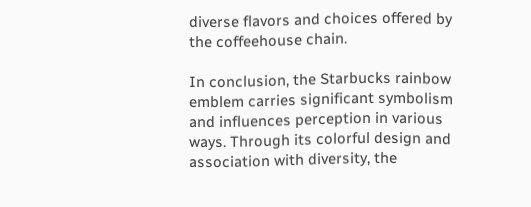diverse flavors and choices offered by the coffeehouse chain.

In conclusion, the Starbucks rainbow emblem carries significant symbolism and influences perception in various ways. Through its colorful design and association with diversity, the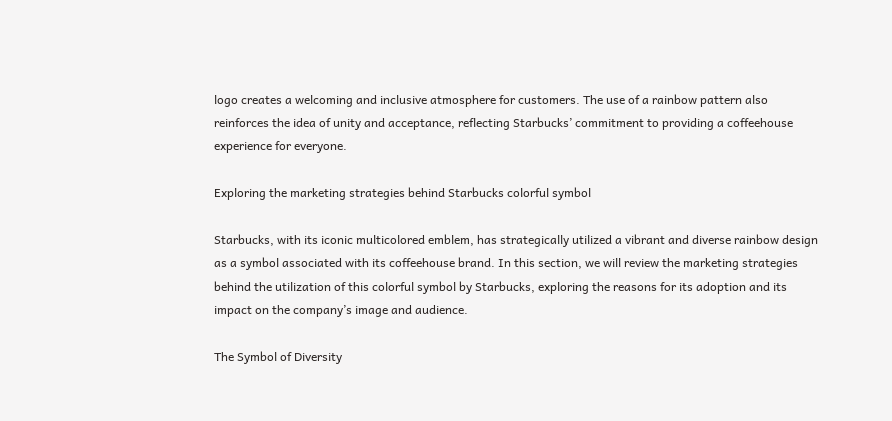logo creates a welcoming and inclusive atmosphere for customers. The use of a rainbow pattern also reinforces the idea of unity and acceptance, reflecting Starbucks’ commitment to providing a coffeehouse experience for everyone.

Exploring the marketing strategies behind Starbucks colorful symbol

Starbucks, with its iconic multicolored emblem, has strategically utilized a vibrant and diverse rainbow design as a symbol associated with its coffeehouse brand. In this section, we will review the marketing strategies behind the utilization of this colorful symbol by Starbucks, exploring the reasons for its adoption and its impact on the company’s image and audience.

The Symbol of Diversity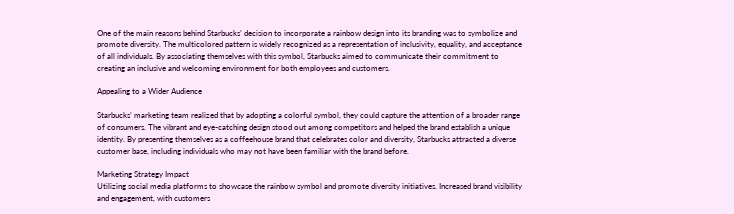One of the main reasons behind Starbucks’ decision to incorporate a rainbow design into its branding was to symbolize and promote diversity. The multicolored pattern is widely recognized as a representation of inclusivity, equality, and acceptance of all individuals. By associating themselves with this symbol, Starbucks aimed to communicate their commitment to creating an inclusive and welcoming environment for both employees and customers.

Appealing to a Wider Audience

Starbucks’ marketing team realized that by adopting a colorful symbol, they could capture the attention of a broader range of consumers. The vibrant and eye-catching design stood out among competitors and helped the brand establish a unique identity. By presenting themselves as a coffeehouse brand that celebrates color and diversity, Starbucks attracted a diverse customer base, including individuals who may not have been familiar with the brand before.

Marketing Strategy Impact
Utilizing social media platforms to showcase the rainbow symbol and promote diversity initiatives. Increased brand visibility and engagement, with customers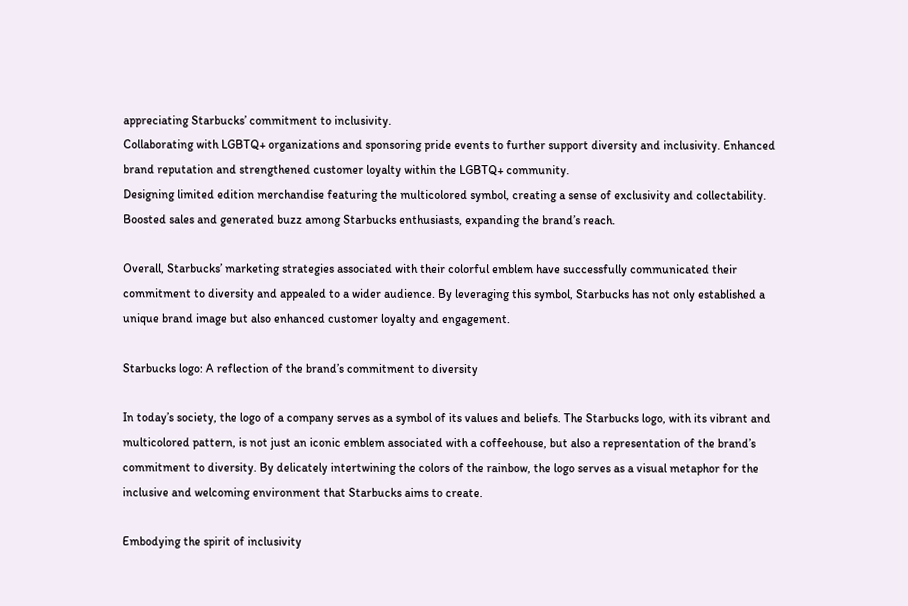appreciating Starbucks’ commitment to inclusivity.
Collaborating with LGBTQ+ organizations and sponsoring pride events to further support diversity and inclusivity. Enhanced brand reputation and strengthened customer loyalty within the LGBTQ+ community.
Designing limited edition merchandise featuring the multicolored symbol, creating a sense of exclusivity and collectability. Boosted sales and generated buzz among Starbucks enthusiasts, expanding the brand’s reach.

Overall, Starbucks’ marketing strategies associated with their colorful emblem have successfully communicated their commitment to diversity and appealed to a wider audience. By leveraging this symbol, Starbucks has not only established a unique brand image but also enhanced customer loyalty and engagement.

Starbucks logo: A reflection of the brand’s commitment to diversity

In today’s society, the logo of a company serves as a symbol of its values and beliefs. The Starbucks logo, with its vibrant and multicolored pattern, is not just an iconic emblem associated with a coffeehouse, but also a representation of the brand’s commitment to diversity. By delicately intertwining the colors of the rainbow, the logo serves as a visual metaphor for the inclusive and welcoming environment that Starbucks aims to create.

Embodying the spirit of inclusivity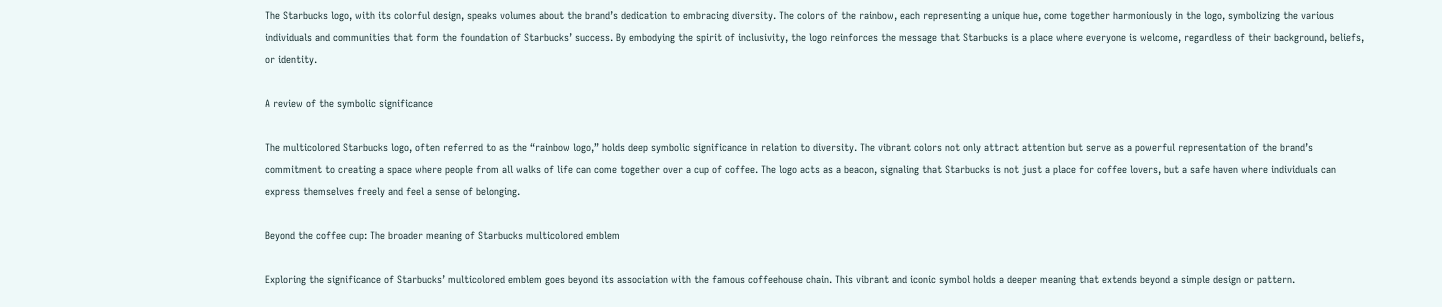The Starbucks logo, with its colorful design, speaks volumes about the brand’s dedication to embracing diversity. The colors of the rainbow, each representing a unique hue, come together harmoniously in the logo, symbolizing the various individuals and communities that form the foundation of Starbucks’ success. By embodying the spirit of inclusivity, the logo reinforces the message that Starbucks is a place where everyone is welcome, regardless of their background, beliefs, or identity.

A review of the symbolic significance

The multicolored Starbucks logo, often referred to as the “rainbow logo,” holds deep symbolic significance in relation to diversity. The vibrant colors not only attract attention but serve as a powerful representation of the brand’s commitment to creating a space where people from all walks of life can come together over a cup of coffee. The logo acts as a beacon, signaling that Starbucks is not just a place for coffee lovers, but a safe haven where individuals can express themselves freely and feel a sense of belonging.

Beyond the coffee cup: The broader meaning of Starbucks multicolored emblem

Exploring the significance of Starbucks’ multicolored emblem goes beyond its association with the famous coffeehouse chain. This vibrant and iconic symbol holds a deeper meaning that extends beyond a simple design or pattern.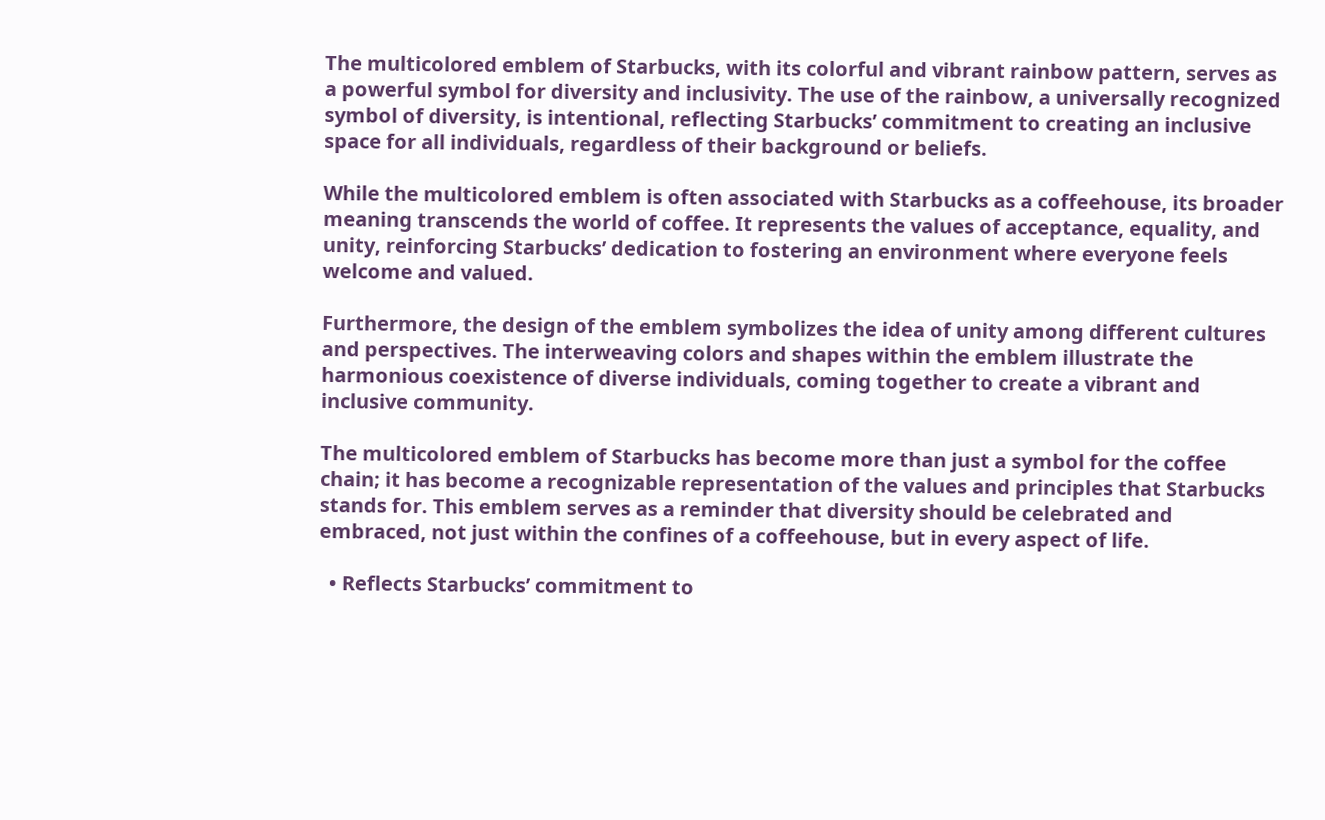The multicolored emblem of Starbucks, with its colorful and vibrant rainbow pattern, serves as a powerful symbol for diversity and inclusivity. The use of the rainbow, a universally recognized symbol of diversity, is intentional, reflecting Starbucks’ commitment to creating an inclusive space for all individuals, regardless of their background or beliefs.

While the multicolored emblem is often associated with Starbucks as a coffeehouse, its broader meaning transcends the world of coffee. It represents the values of acceptance, equality, and unity, reinforcing Starbucks’ dedication to fostering an environment where everyone feels welcome and valued.

Furthermore, the design of the emblem symbolizes the idea of unity among different cultures and perspectives. The interweaving colors and shapes within the emblem illustrate the harmonious coexistence of diverse individuals, coming together to create a vibrant and inclusive community.

The multicolored emblem of Starbucks has become more than just a symbol for the coffee chain; it has become a recognizable representation of the values and principles that Starbucks stands for. This emblem serves as a reminder that diversity should be celebrated and embraced, not just within the confines of a coffeehouse, but in every aspect of life.

  • Reflects Starbucks’ commitment to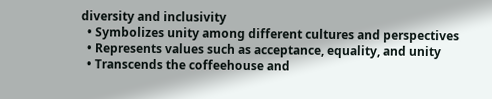diversity and inclusivity
  • Symbolizes unity among different cultures and perspectives
  • Represents values such as acceptance, equality, and unity
  • Transcends the coffeehouse and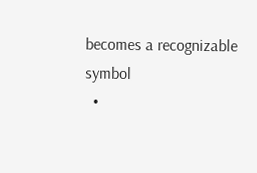becomes a recognizable symbol
  •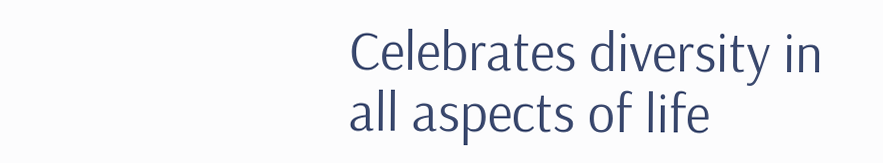Celebrates diversity in all aspects of life